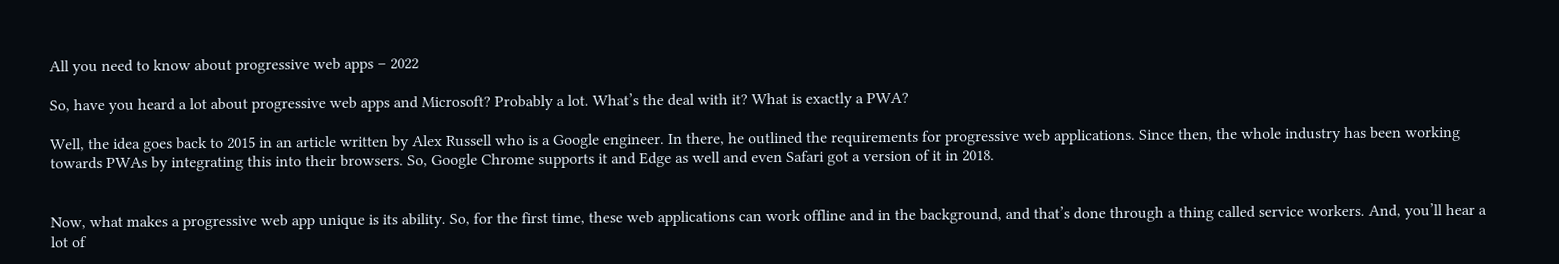All you need to know about progressive web apps – 2022

So, have you heard a lot about progressive web apps and Microsoft? Probably a lot. What’s the deal with it? What is exactly a PWA?

Well, the idea goes back to 2015 in an article written by Alex Russell who is a Google engineer. In there, he outlined the requirements for progressive web applications. Since then, the whole industry has been working towards PWAs by integrating this into their browsers. So, Google Chrome supports it and Edge as well and even Safari got a version of it in 2018.


Now, what makes a progressive web app unique is its ability. So, for the first time, these web applications can work offline and in the background, and that’s done through a thing called service workers. And, you’ll hear a lot of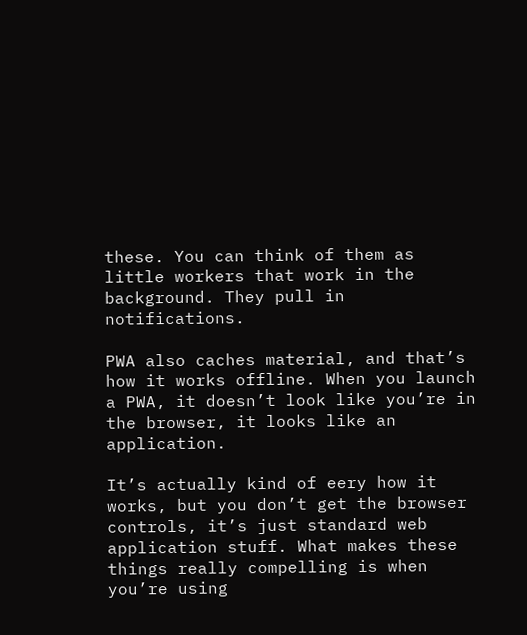these. You can think of them as little workers that work in the background. They pull in notifications.

PWA also caches material, and that’s how it works offline. When you launch a PWA, it doesn’t look like you’re in the browser, it looks like an application.

It’s actually kind of eery how it works, but you don’t get the browser controls, it’s just standard web application stuff. What makes these things really compelling is when you’re using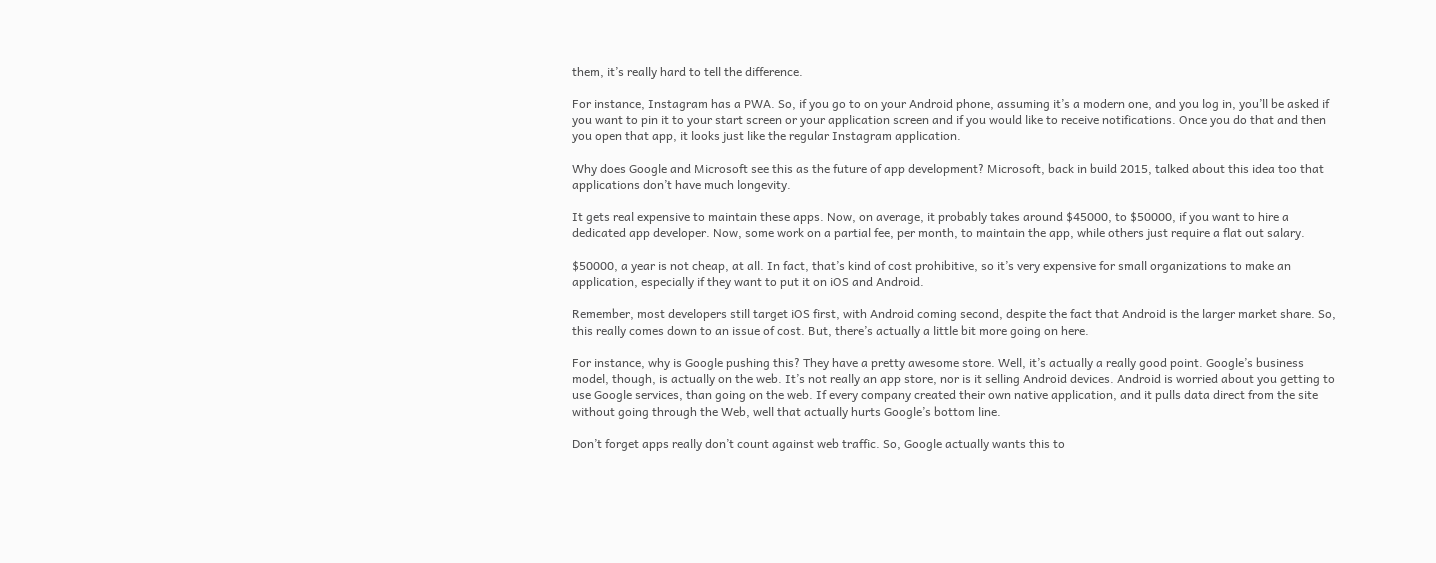them, it’s really hard to tell the difference.

For instance, Instagram has a PWA. So, if you go to on your Android phone, assuming it’s a modern one, and you log in, you’ll be asked if you want to pin it to your start screen or your application screen and if you would like to receive notifications. Once you do that and then you open that app, it looks just like the regular Instagram application.

Why does Google and Microsoft see this as the future of app development? Microsoft, back in build 2015, talked about this idea too that applications don’t have much longevity.

It gets real expensive to maintain these apps. Now, on average, it probably takes around $45000, to $50000, if you want to hire a dedicated app developer. Now, some work on a partial fee, per month, to maintain the app, while others just require a flat out salary.

$50000, a year is not cheap, at all. In fact, that’s kind of cost prohibitive, so it’s very expensive for small organizations to make an application, especially if they want to put it on iOS and Android.

Remember, most developers still target iOS first, with Android coming second, despite the fact that Android is the larger market share. So, this really comes down to an issue of cost. But, there’s actually a little bit more going on here.

For instance, why is Google pushing this? They have a pretty awesome store. Well, it’s actually a really good point. Google’s business model, though, is actually on the web. It’s not really an app store, nor is it selling Android devices. Android is worried about you getting to use Google services, than going on the web. If every company created their own native application, and it pulls data direct from the site without going through the Web, well that actually hurts Google’s bottom line.

Don’t forget apps really don’t count against web traffic. So, Google actually wants this to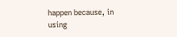happen because, in using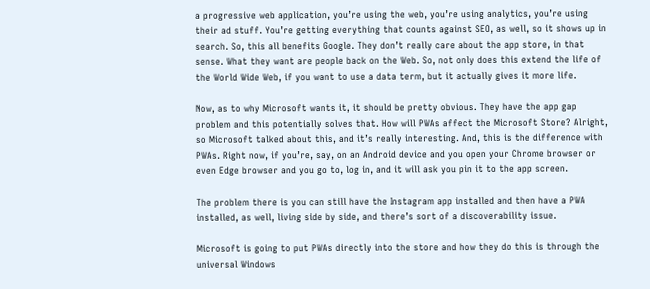a progressive web application, you’re using the web, you’re using analytics, you’re using their ad stuff. You’re getting everything that counts against SEO, as well, so it shows up in search. So, this all benefits Google. They don’t really care about the app store, in that sense. What they want are people back on the Web. So, not only does this extend the life of the World Wide Web, if you want to use a data term, but it actually gives it more life.

Now, as to why Microsoft wants it, it should be pretty obvious. They have the app gap problem and this potentially solves that. How will PWAs affect the Microsoft Store? Alright, so Microsoft talked about this, and it’s really interesting. And, this is the difference with PWAs. Right now, if you’re, say, on an Android device and you open your Chrome browser or even Edge browser and you go to, log in, and it will ask you pin it to the app screen.

The problem there is you can still have the Instagram app installed and then have a PWA installed, as well, living side by side, and there’s sort of a discoverability issue.

Microsoft is going to put PWAs directly into the store and how they do this is through the universal Windows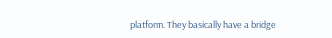platform. They basically have a bridge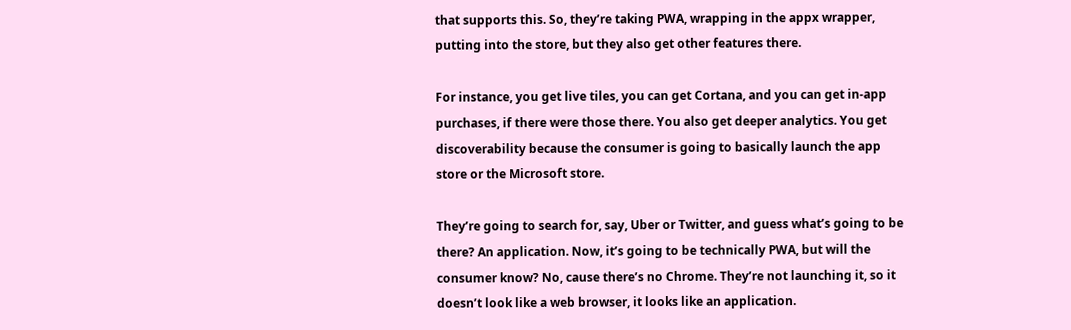that supports this. So, they’re taking PWA, wrapping in the appx wrapper, putting into the store, but they also get other features there.

For instance, you get live tiles, you can get Cortana, and you can get in-app purchases, if there were those there. You also get deeper analytics. You get discoverability because the consumer is going to basically launch the app store or the Microsoft store.

They’re going to search for, say, Uber or Twitter, and guess what’s going to be there? An application. Now, it’s going to be technically PWA, but will the consumer know? No, cause there’s no Chrome. They’re not launching it, so it doesn’t look like a web browser, it looks like an application.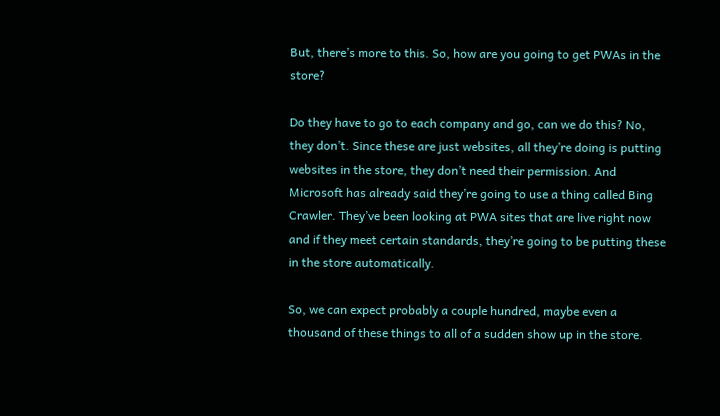But, there’s more to this. So, how are you going to get PWAs in the store?

Do they have to go to each company and go, can we do this? No, they don’t. Since these are just websites, all they’re doing is putting websites in the store, they don’t need their permission. And Microsoft has already said they’re going to use a thing called Bing Crawler. They’ve been looking at PWA sites that are live right now and if they meet certain standards, they’re going to be putting these in the store automatically.

So, we can expect probably a couple hundred, maybe even a thousand of these things to all of a sudden show up in the store.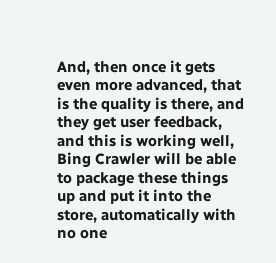And, then once it gets even more advanced, that is the quality is there, and they get user feedback, and this is working well, Bing Crawler will be able to package these things up and put it into the store, automatically with no one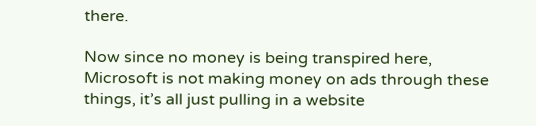there.

Now since no money is being transpired here, Microsoft is not making money on ads through these things, it’s all just pulling in a website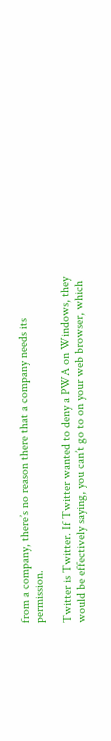from a company, there’s no reason there that a company needs its permission.

Twitter is Twitter. If Twitter wanted to deny a PWA on Windows, they would be effectively saying, you can’t go to on your web browser, which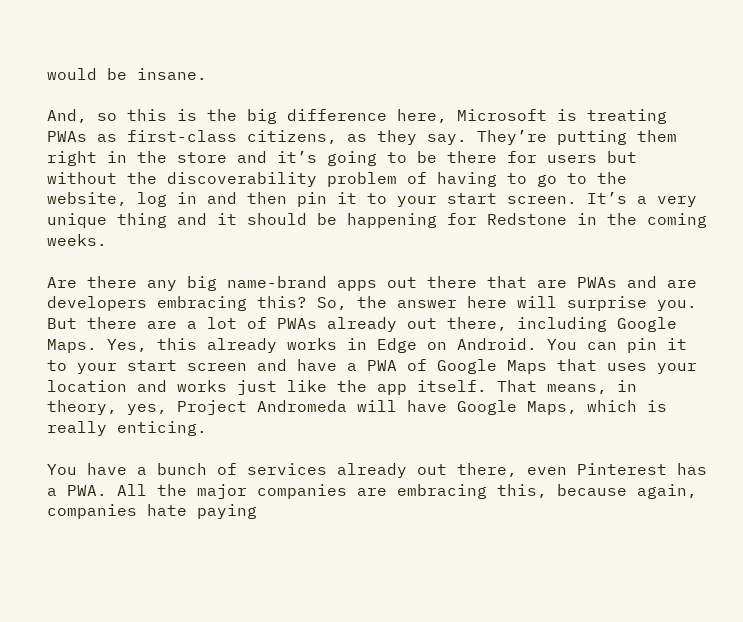would be insane.

And, so this is the big difference here, Microsoft is treating PWAs as first-class citizens, as they say. They’re putting them right in the store and it’s going to be there for users but without the discoverability problem of having to go to the website, log in and then pin it to your start screen. It’s a very unique thing and it should be happening for Redstone in the coming weeks.

Are there any big name-brand apps out there that are PWAs and are developers embracing this? So, the answer here will surprise you. But there are a lot of PWAs already out there, including Google Maps. Yes, this already works in Edge on Android. You can pin it to your start screen and have a PWA of Google Maps that uses your location and works just like the app itself. That means, in theory, yes, Project Andromeda will have Google Maps, which is really enticing.

You have a bunch of services already out there, even Pinterest has a PWA. All the major companies are embracing this, because again, companies hate paying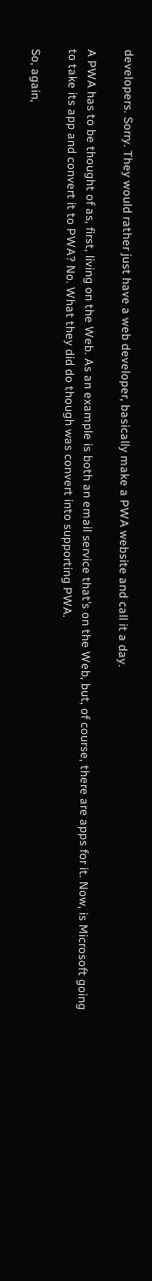developers. Sorry. They would rather just have a web developer, basically make a PWA website and call it a day.

A PWA has to be thought of as, first, living on the Web. As an example is both an email service that’s on the Web, but, of course, there are apps for it. Now, is Microsoft going to take its app and convert it to PWA? No. What they did do though was convert into supporting PWA.

So, again,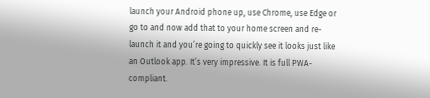launch your Android phone up, use Chrome, use Edge or go to and now add that to your home screen and re-launch it and you’re going to quickly see it looks just like an Outlook app. It’s very impressive. It is full PWA-compliant.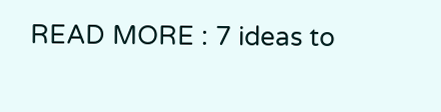READ MORE : 7 ideas to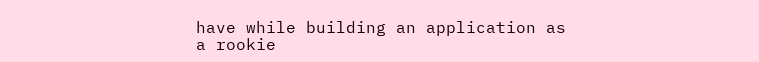have while building an application as a rookie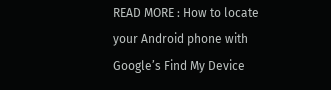READ MORE : How to locate your Android phone with Google’s Find My Device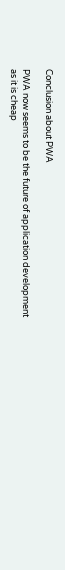Conclusion about PWA

PWA now seems to be the future of application development as it is cheap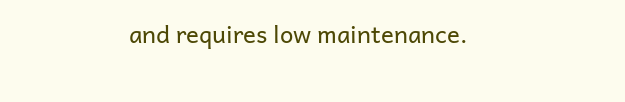and requires low maintenance.